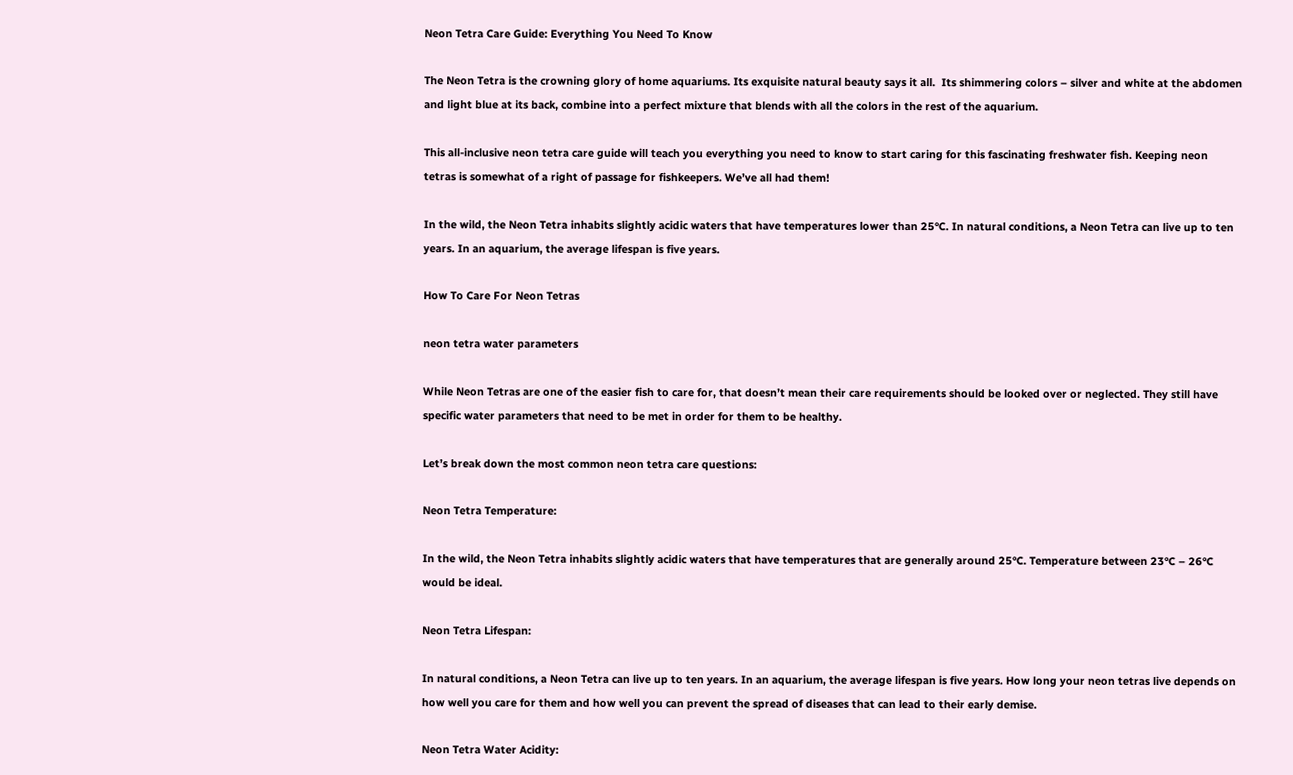Neon Tetra Care Guide: Everything You Need To Know

The Neon Tetra is the crowning glory of home aquariums. Its exquisite natural beauty says it all.  Its shimmering colors – silver and white at the abdomen and light blue at its back, combine into a perfect mixture that blends with all the colors in the rest of the aquarium.

This all-inclusive neon tetra care guide will teach you everything you need to know to start caring for this fascinating freshwater fish. Keeping neon tetras is somewhat of a right of passage for fishkeepers. We’ve all had them!

In the wild, the Neon Tetra inhabits slightly acidic waters that have temperatures lower than 25°C. In natural conditions, a Neon Tetra can live up to ten years. In an aquarium, the average lifespan is five years.

How To Care For Neon Tetras

neon tetra water parameters

While Neon Tetras are one of the easier fish to care for, that doesn’t mean their care requirements should be looked over or neglected. They still have specific water parameters that need to be met in order for them to be healthy.

Let’s break down the most common neon tetra care questions:

Neon Tetra Temperature:

In the wild, the Neon Tetra inhabits slightly acidic waters that have temperatures that are generally around 25°C. Temperature between 23°C – 26°C would be ideal.

Neon Tetra Lifespan:

In natural conditions, a Neon Tetra can live up to ten years. In an aquarium, the average lifespan is five years. How long your neon tetras live depends on how well you care for them and how well you can prevent the spread of diseases that can lead to their early demise.

Neon Tetra Water Acidity: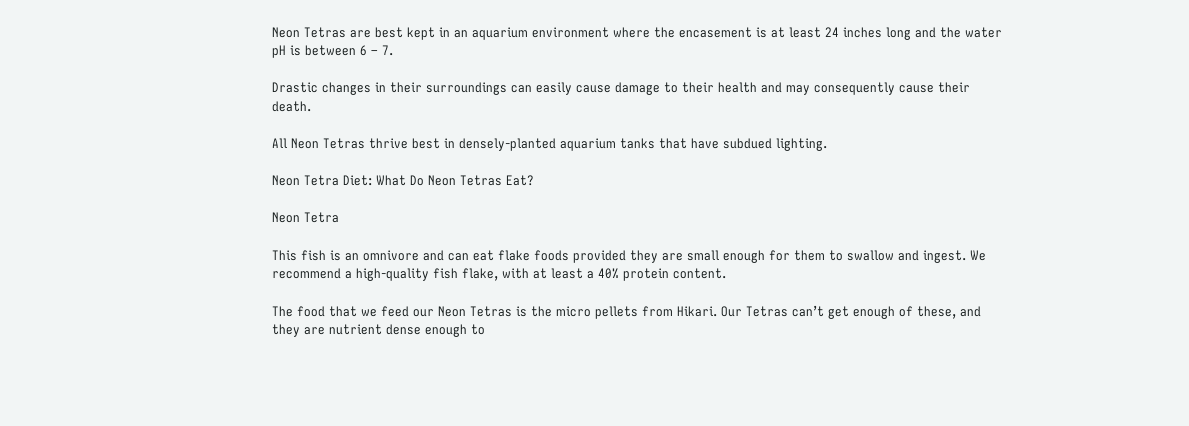Neon Tetras are best kept in an aquarium environment where the encasement is at least 24 inches long and the water pH is between 6 – 7.

Drastic changes in their surroundings can easily cause damage to their health and may consequently cause their death.

All Neon Tetras thrive best in densely-planted aquarium tanks that have subdued lighting.

Neon Tetra Diet: What Do Neon Tetras Eat?

Neon Tetra

This fish is an omnivore and can eat flake foods provided they are small enough for them to swallow and ingest. We recommend a high-quality fish flake, with at least a 40% protein content.

The food that we feed our Neon Tetras is the micro pellets from Hikari. Our Tetras can’t get enough of these, and they are nutrient dense enough to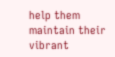help them maintain their vibrant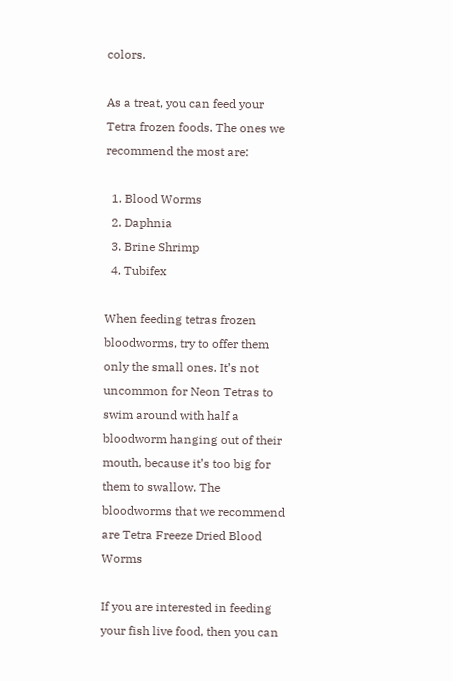colors.

As a treat, you can feed your Tetra frozen foods. The ones we recommend the most are:

  1. Blood Worms
  2. Daphnia
  3. Brine Shrimp
  4. Tubifex

When feeding tetras frozen bloodworms, try to offer them only the small ones. It’s not uncommon for Neon Tetras to swim around with half a bloodworm hanging out of their mouth, because it’s too big for them to swallow. The bloodworms that we recommend are Tetra Freeze Dried Blood Worms

If you are interested in feeding your fish live food, then you can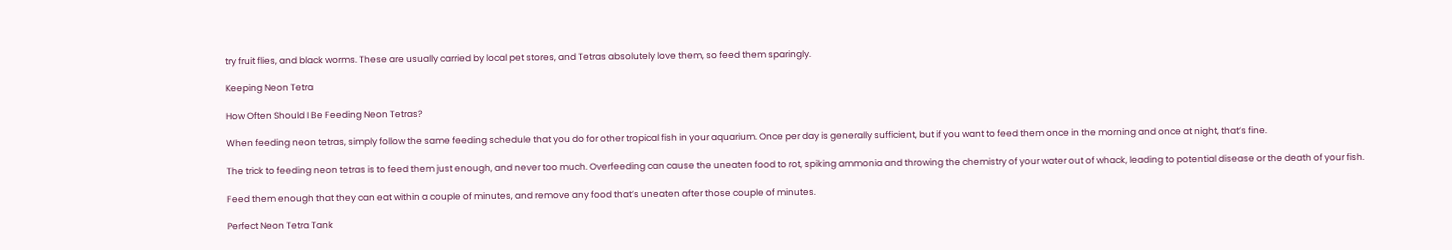try fruit flies, and black worms. These are usually carried by local pet stores, and Tetras absolutely love them, so feed them sparingly.

Keeping Neon Tetra

How Often Should I Be Feeding Neon Tetras?

When feeding neon tetras, simply follow the same feeding schedule that you do for other tropical fish in your aquarium. Once per day is generally sufficient, but if you want to feed them once in the morning and once at night, that’s fine.

The trick to feeding neon tetras is to feed them just enough, and never too much. Overfeeding can cause the uneaten food to rot, spiking ammonia and throwing the chemistry of your water out of whack, leading to potential disease or the death of your fish.

Feed them enough that they can eat within a couple of minutes, and remove any food that’s uneaten after those couple of minutes.

Perfect Neon Tetra Tank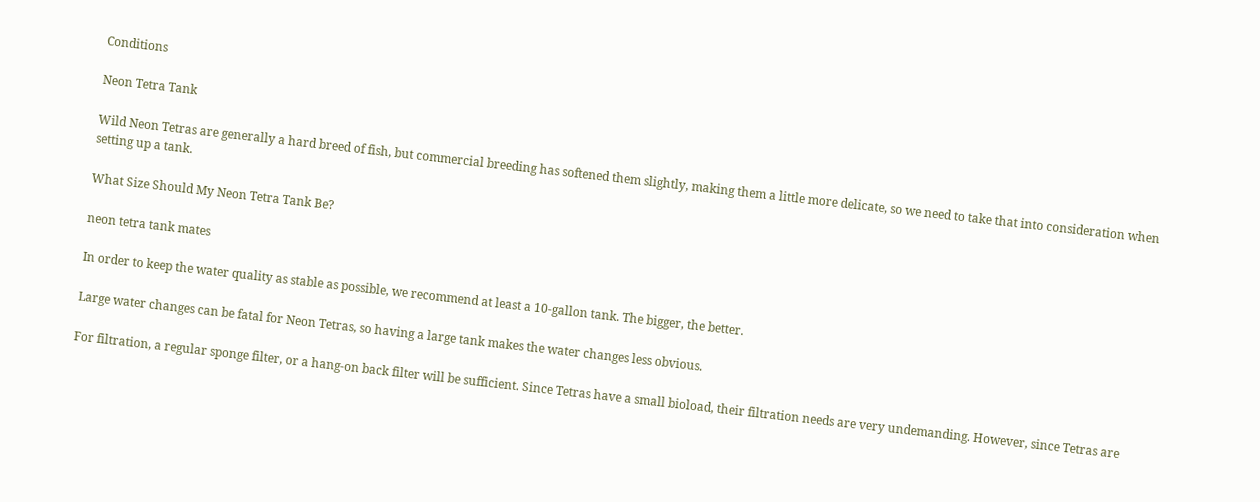Conditions

Neon Tetra Tank

Wild Neon Tetras are generally a hard breed of fish, but commercial breeding has softened them slightly, making them a little more delicate, so we need to take that into consideration when setting up a tank.

What Size Should My Neon Tetra Tank Be?

neon tetra tank mates

In order to keep the water quality as stable as possible, we recommend at least a 10-gallon tank. The bigger, the better.

Large water changes can be fatal for Neon Tetras, so having a large tank makes the water changes less obvious.

For filtration, a regular sponge filter, or a hang-on back filter will be sufficient. Since Tetras have a small bioload, their filtration needs are very undemanding. However, since Tetras are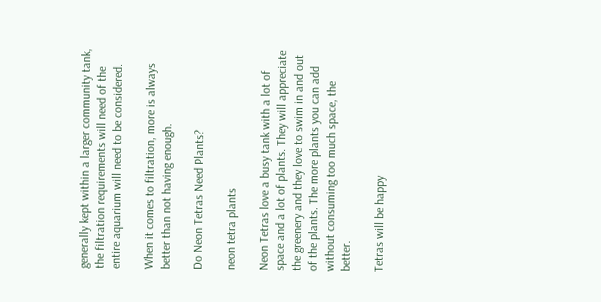generally kept within a larger community tank, the filtration requirements will need of the entire aquarium will need to be considered.

When it comes to filtration, more is always better than not having enough.

Do Neon Tetras Need Plants?

neon tetra plants

Neon Tetras love a busy tank with a lot of space and a lot of plants. They will appreciate the greenery and they love to swim in and out of the plants. The more plants you can add without consuming too much space, the better.

Tetras will be happy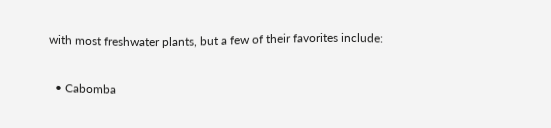with most freshwater plants, but a few of their favorites include:

  • Cabomba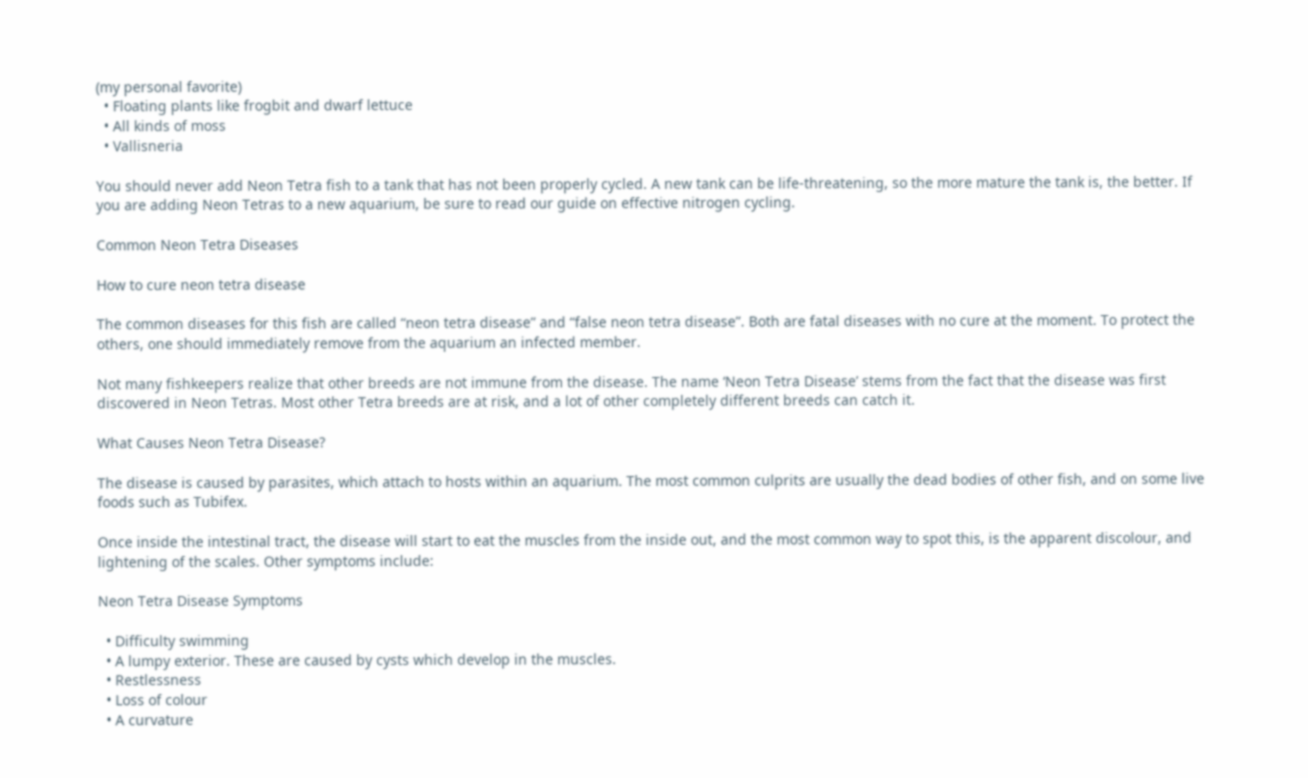(my personal favorite)
  • Floating plants like frogbit and dwarf lettuce
  • All kinds of moss
  • Vallisneria

You should never add Neon Tetra fish to a tank that has not been properly cycled. A new tank can be life-threatening, so the more mature the tank is, the better. If you are adding Neon Tetras to a new aquarium, be sure to read our guide on effective nitrogen cycling.

Common Neon Tetra Diseases

How to cure neon tetra disease

The common diseases for this fish are called “neon tetra disease” and “false neon tetra disease”. Both are fatal diseases with no cure at the moment. To protect the others, one should immediately remove from the aquarium an infected member.

Not many fishkeepers realize that other breeds are not immune from the disease. The name ‘Neon Tetra Disease’ stems from the fact that the disease was first discovered in Neon Tetras. Most other Tetra breeds are at risk, and a lot of other completely different breeds can catch it.

What Causes Neon Tetra Disease?

The disease is caused by parasites, which attach to hosts within an aquarium. The most common culprits are usually the dead bodies of other fish, and on some live foods such as Tubifex.

Once inside the intestinal tract, the disease will start to eat the muscles from the inside out, and the most common way to spot this, is the apparent discolour, and lightening of the scales. Other symptoms include:

Neon Tetra Disease Symptoms

  • Difficulty swimming
  • A lumpy exterior. These are caused by cysts which develop in the muscles.
  • Restlessness
  • Loss of colour
  • A curvature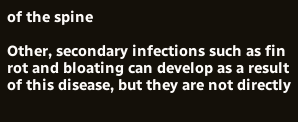of the spine

Other, secondary infections such as fin rot and bloating can develop as a result of this disease, but they are not directly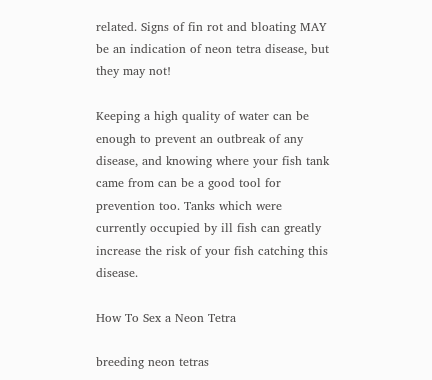related. Signs of fin rot and bloating MAY be an indication of neon tetra disease, but they may not!

Keeping a high quality of water can be enough to prevent an outbreak of any disease, and knowing where your fish tank came from can be a good tool for prevention too. Tanks which were currently occupied by ill fish can greatly increase the risk of your fish catching this disease.

How To Sex a Neon Tetra

breeding neon tetras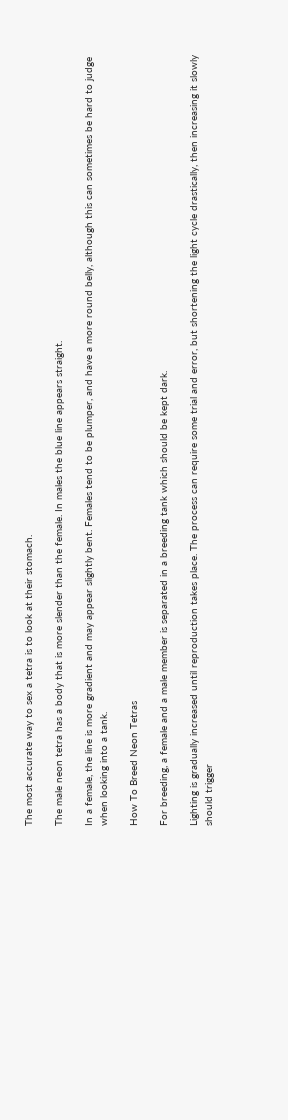The most accurate way to sex a tetra is to look at their stomach.

The male neon tetra has a body that is more slender than the female. In males the blue line appears straight.

In a female, the line is more gradient and may appear slightly bent. Females tend to be plumper, and have a more round belly, although this can sometimes be hard to judge when looking into a tank.

How To Breed Neon Tetras

For breeding, a female and a male member is separated in a breeding tank which should be kept dark.

Lighting is gradually increased until reproduction takes place. The process can require some trial and error, but shortening the light cycle drastically, then increasing it slowly should trigger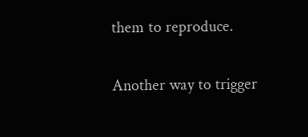them to reproduce.

Another way to trigger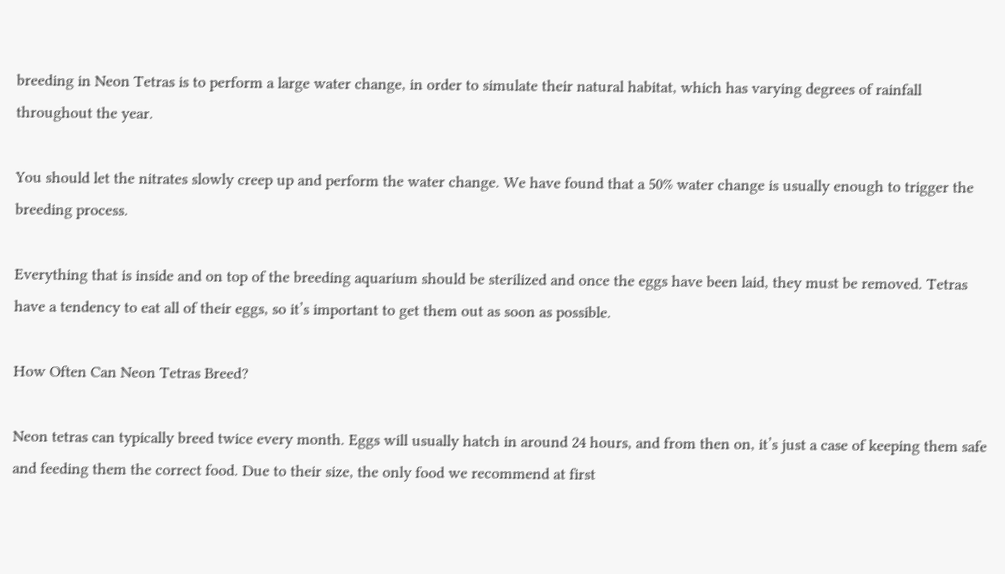breeding in Neon Tetras is to perform a large water change, in order to simulate their natural habitat, which has varying degrees of rainfall throughout the year.

You should let the nitrates slowly creep up and perform the water change. We have found that a 50% water change is usually enough to trigger the breeding process.

Everything that is inside and on top of the breeding aquarium should be sterilized and once the eggs have been laid, they must be removed. Tetras have a tendency to eat all of their eggs, so it’s important to get them out as soon as possible.

How Often Can Neon Tetras Breed?

Neon tetras can typically breed twice every month. Eggs will usually hatch in around 24 hours, and from then on, it’s just a case of keeping them safe and feeding them the correct food. Due to their size, the only food we recommend at first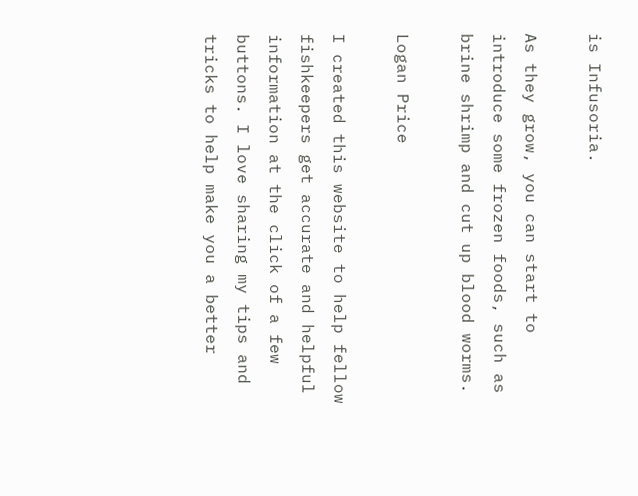is Infusoria.

As they grow, you can start to introduce some frozen foods, such as brine shrimp and cut up blood worms.

Logan Price

I created this website to help fellow fishkeepers get accurate and helpful information at the click of a few buttons. I love sharing my tips and tricks to help make you a better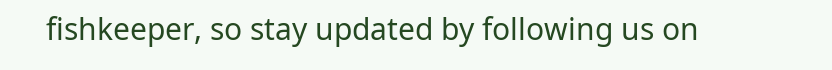fishkeeper, so stay updated by following us on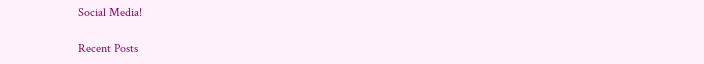Social Media!

Recent Posts